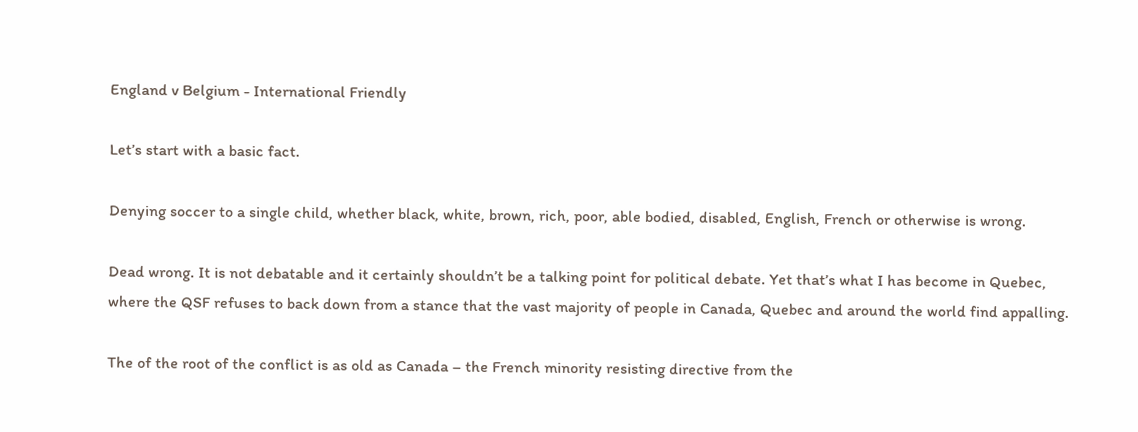England v Belgium - International Friendly

Let’s start with a basic fact.

Denying soccer to a single child, whether black, white, brown, rich, poor, able bodied, disabled, English, French or otherwise is wrong.

Dead wrong. It is not debatable and it certainly shouldn’t be a talking point for political debate. Yet that’s what I has become in Quebec, where the QSF refuses to back down from a stance that the vast majority of people in Canada, Quebec and around the world find appalling.

The of the root of the conflict is as old as Canada – the French minority resisting directive from the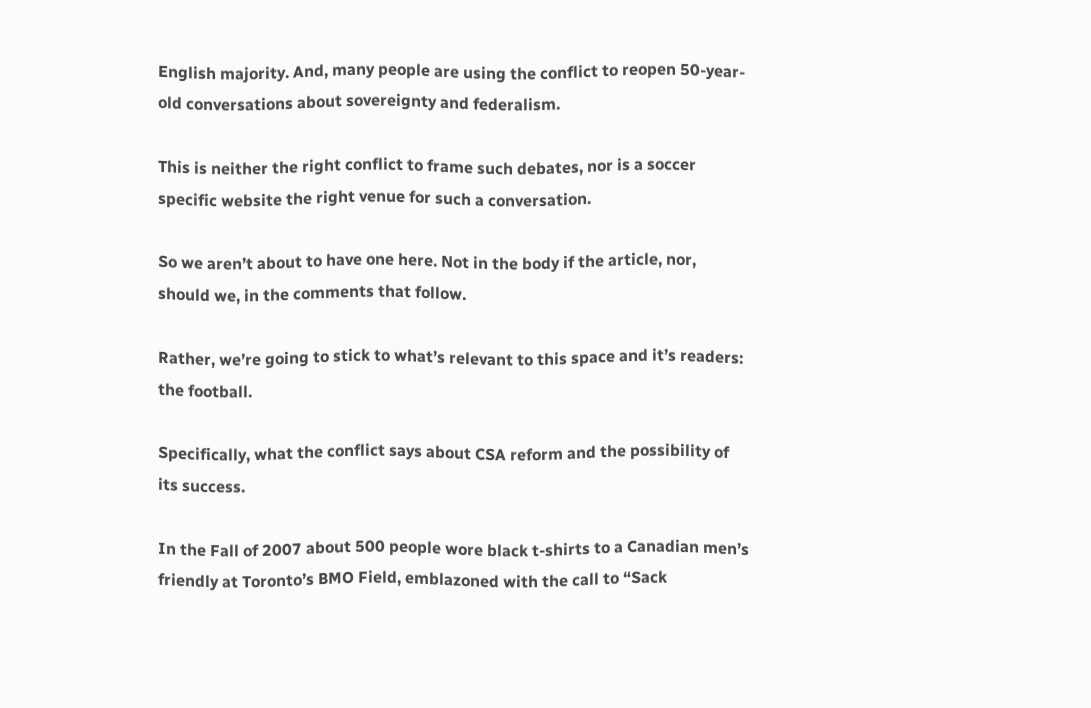English majority. And, many people are using the conflict to reopen 50-year-old conversations about sovereignty and federalism.

This is neither the right conflict to frame such debates, nor is a soccer specific website the right venue for such a conversation.

So we aren’t about to have one here. Not in the body if the article, nor, should we, in the comments that follow.

Rather, we’re going to stick to what’s relevant to this space and it’s readers: the football.

Specifically, what the conflict says about CSA reform and the possibility of its success.

In the Fall of 2007 about 500 people wore black t-shirts to a Canadian men’s friendly at Toronto’s BMO Field, emblazoned with the call to “Sack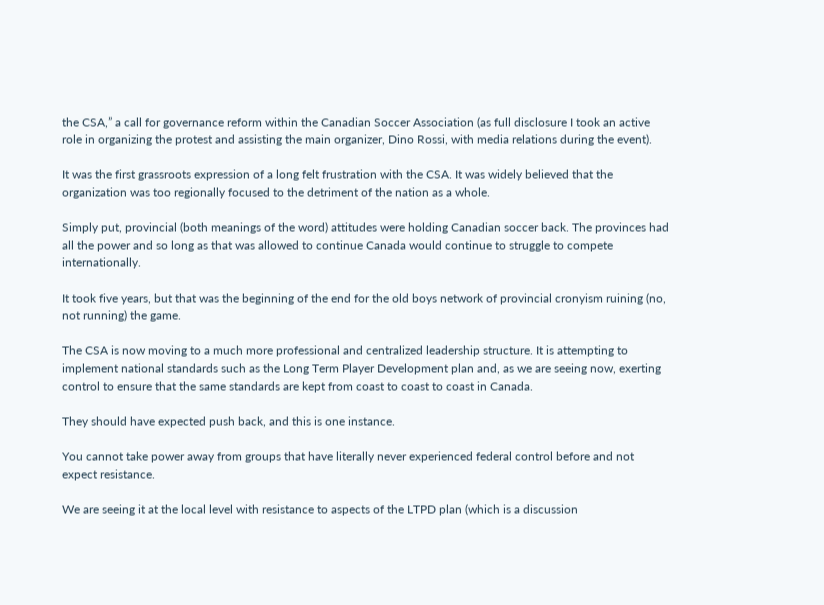the CSA,” a call for governance reform within the Canadian Soccer Association (as full disclosure I took an active role in organizing the protest and assisting the main organizer, Dino Rossi, with media relations during the event).

It was the first grassroots expression of a long felt frustration with the CSA. It was widely believed that the organization was too regionally focused to the detriment of the nation as a whole.

Simply put, provincial (both meanings of the word) attitudes were holding Canadian soccer back. The provinces had all the power and so long as that was allowed to continue Canada would continue to struggle to compete internationally.

It took five years, but that was the beginning of the end for the old boys network of provincial cronyism ruining (no, not running) the game.

The CSA is now moving to a much more professional and centralized leadership structure. It is attempting to implement national standards such as the Long Term Player Development plan and, as we are seeing now, exerting control to ensure that the same standards are kept from coast to coast to coast in Canada.

They should have expected push back, and this is one instance.

You cannot take power away from groups that have literally never experienced federal control before and not expect resistance.

We are seeing it at the local level with resistance to aspects of the LTPD plan (which is a discussion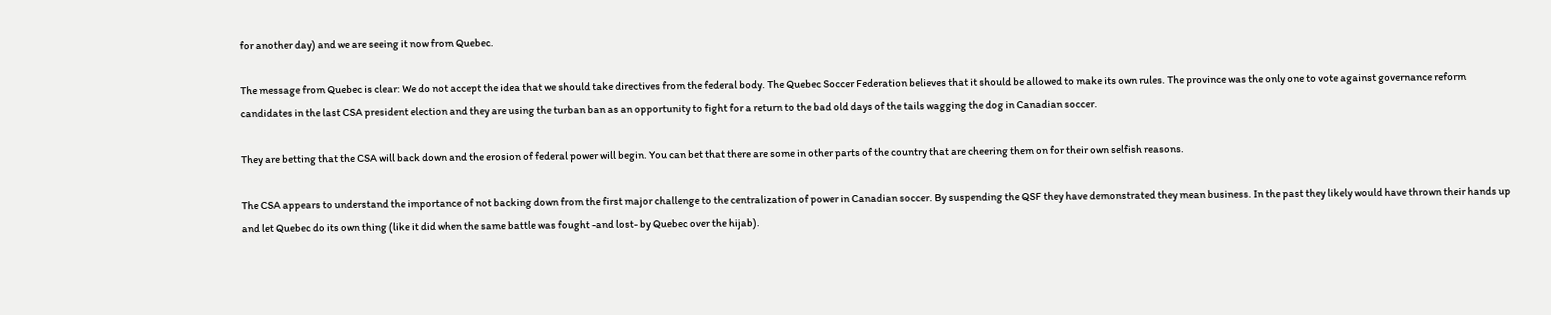for another day) and we are seeing it now from Quebec.

The message from Quebec is clear: We do not accept the idea that we should take directives from the federal body. The Quebec Soccer Federation believes that it should be allowed to make its own rules. The province was the only one to vote against governance reform candidates in the last CSA president election and they are using the turban ban as an opportunity to fight for a return to the bad old days of the tails wagging the dog in Canadian soccer.

They are betting that the CSA will back down and the erosion of federal power will begin. You can bet that there are some in other parts of the country that are cheering them on for their own selfish reasons.

The CSA appears to understand the importance of not backing down from the first major challenge to the centralization of power in Canadian soccer. By suspending the QSF they have demonstrated they mean business. In the past they likely would have thrown their hands up and let Quebec do its own thing (like it did when the same battle was fought -and lost- by Quebec over the hijab).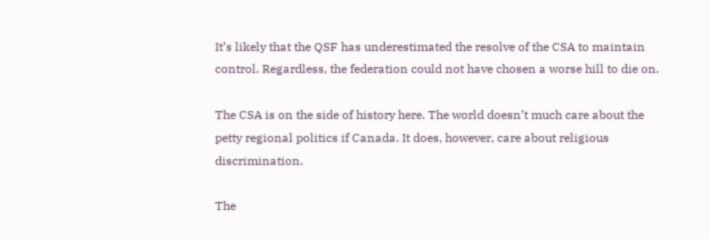It’s likely that the QSF has underestimated the resolve of the CSA to maintain control. Regardless, the federation could not have chosen a worse hill to die on.

The CSA is on the side of history here. The world doesn’t much care about the petty regional politics if Canada. It does, however, care about religious discrimination.

The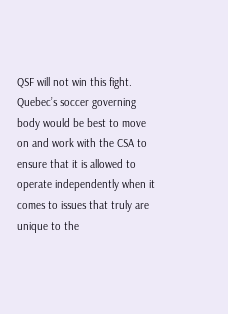QSF will not win this fight. Quebec’s soccer governing body would be best to move on and work with the CSA to ensure that it is allowed to operate independently when it comes to issues that truly are unique to the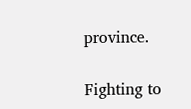province.

Fighting to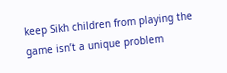keep Sikh children from playing the game isn’t a unique problem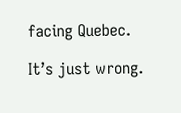facing Quebec.

It’s just wrong.